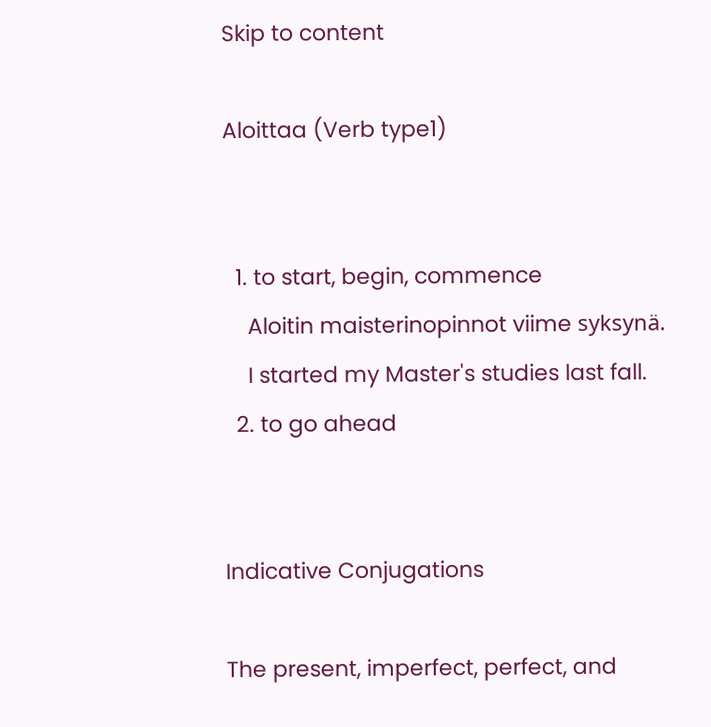Skip to content

Aloittaa (Verb type1)


  1. to start, begin, commence
    Aloitin maisterinopinnot viime syksynä.
    I started my Master's studies last fall.
  2. to go ahead


Indicative Conjugations

The present, imperfect, perfect, and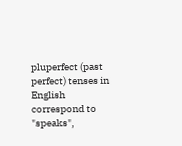pluperfect (past perfect) tenses in English correspond to "speaks",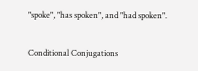"spoke", "has spoken", and "had spoken".

Conditional Conjugations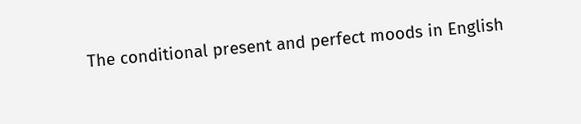The conditional present and perfect moods in English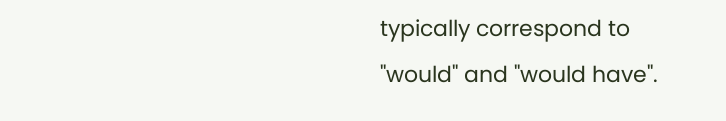typically correspond to "would" and "would have".